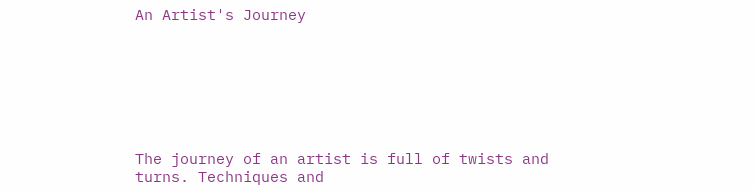An Artist's Journey







The journey of an artist is full of twists and turns. Techniques and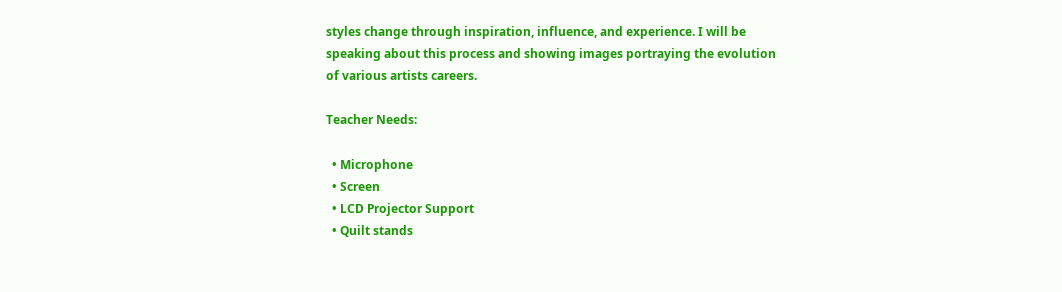styles change through inspiration, influence, and experience. I will be speaking about this process and showing images portraying the evolution of various artists careers.

Teacher Needs:

  • Microphone
  • Screen
  • LCD Projector Support
  • Quilt stands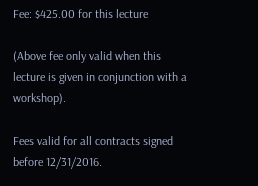Fee: $425.00 for this lecture

(Above fee only valid when this lecture is given in conjunction with a workshop).

Fees valid for all contracts signed before 12/31/2016.